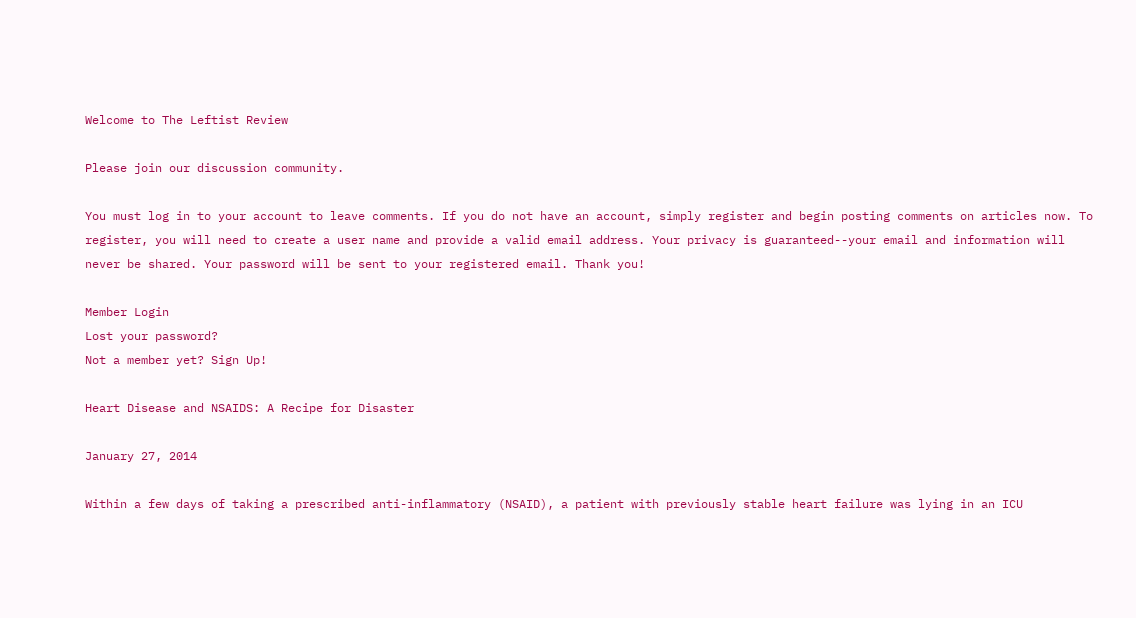Welcome to The Leftist Review

Please join our discussion community.

You must log in to your account to leave comments. If you do not have an account, simply register and begin posting comments on articles now. To register, you will need to create a user name and provide a valid email address. Your privacy is guaranteed--your email and information will never be shared. Your password will be sent to your registered email. Thank you!

Member Login
Lost your password?
Not a member yet? Sign Up!

Heart Disease and NSAIDS: A Recipe for Disaster

January 27, 2014

Within a few days of taking a prescribed anti-inflammatory (NSAID), a patient with previously stable heart failure was lying in an ICU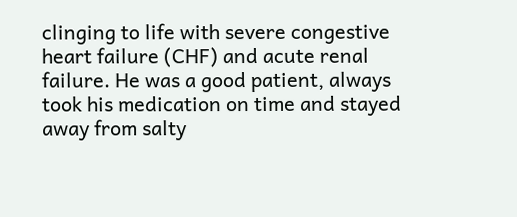clinging to life with severe congestive heart failure (CHF) and acute renal failure. He was a good patient, always took his medication on time and stayed away from salty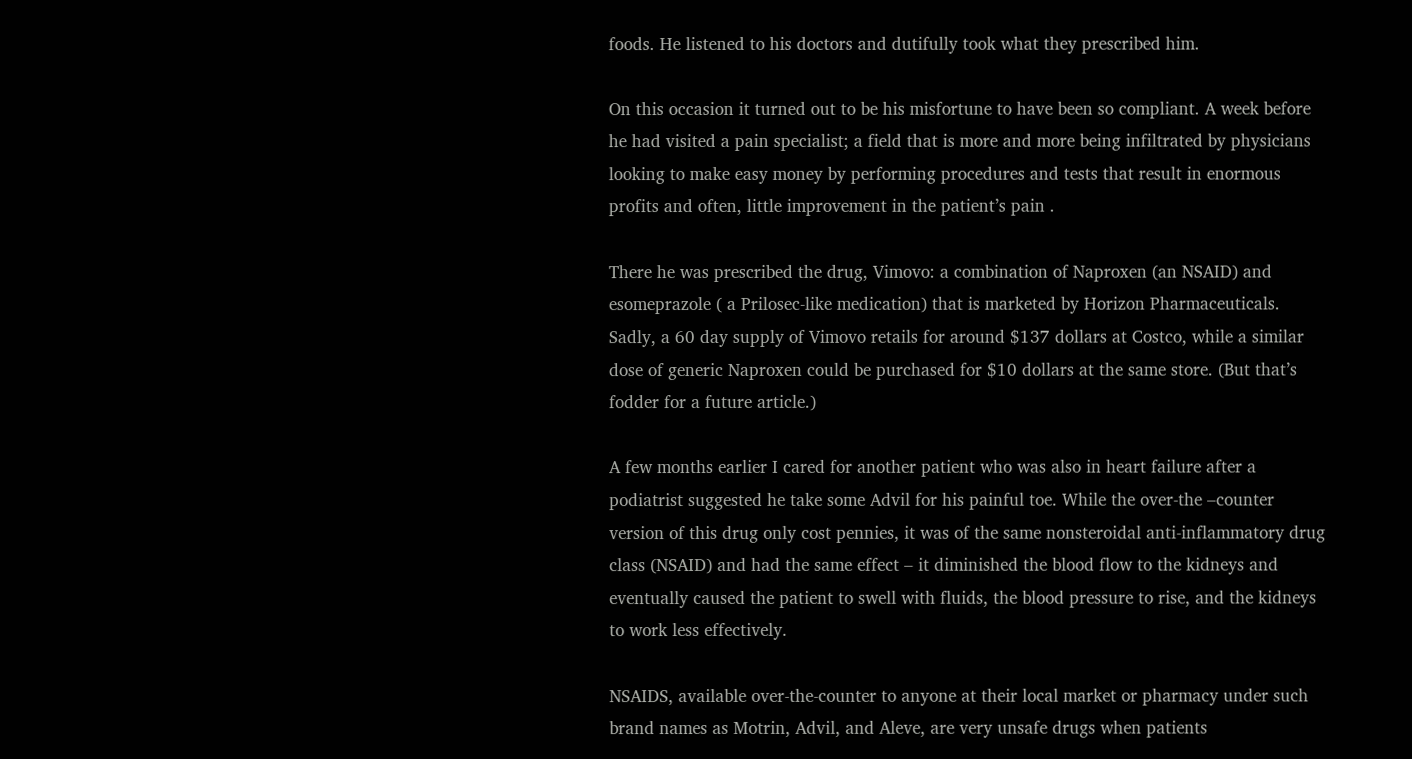foods. He listened to his doctors and dutifully took what they prescribed him.

On this occasion it turned out to be his misfortune to have been so compliant. A week before he had visited a pain specialist; a field that is more and more being infiltrated by physicians looking to make easy money by performing procedures and tests that result in enormous profits and often, little improvement in the patient’s pain .

There he was prescribed the drug, Vimovo: a combination of Naproxen (an NSAID) and esomeprazole ( a Prilosec-like medication) that is marketed by Horizon Pharmaceuticals. Sadly, a 60 day supply of Vimovo retails for around $137 dollars at Costco, while a similar dose of generic Naproxen could be purchased for $10 dollars at the same store. (But that’s fodder for a future article.)

A few months earlier I cared for another patient who was also in heart failure after a podiatrist suggested he take some Advil for his painful toe. While the over-the –counter version of this drug only cost pennies, it was of the same nonsteroidal anti-inflammatory drug class (NSAID) and had the same effect – it diminished the blood flow to the kidneys and eventually caused the patient to swell with fluids, the blood pressure to rise, and the kidneys to work less effectively.

NSAIDS, available over-the-counter to anyone at their local market or pharmacy under such brand names as Motrin, Advil, and Aleve, are very unsafe drugs when patients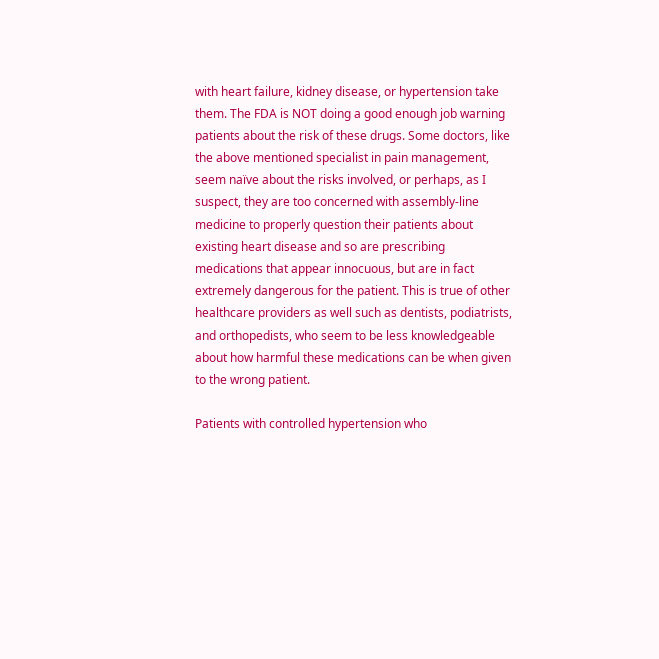with heart failure, kidney disease, or hypertension take them. The FDA is NOT doing a good enough job warning patients about the risk of these drugs. Some doctors, like the above mentioned specialist in pain management, seem naïve about the risks involved, or perhaps, as I suspect, they are too concerned with assembly-line medicine to properly question their patients about existing heart disease and so are prescribing medications that appear innocuous, but are in fact extremely dangerous for the patient. This is true of other healthcare providers as well such as dentists, podiatrists, and orthopedists, who seem to be less knowledgeable about how harmful these medications can be when given to the wrong patient.

Patients with controlled hypertension who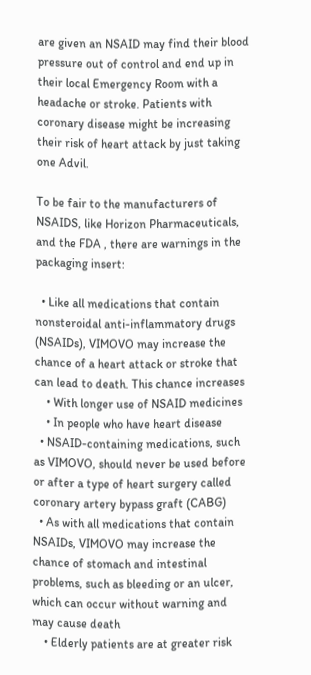are given an NSAID may find their blood pressure out of control and end up in their local Emergency Room with a headache or stroke. Patients with coronary disease might be increasing their risk of heart attack by just taking one Advil.

To be fair to the manufacturers of NSAIDS, like Horizon Pharmaceuticals, and the FDA , there are warnings in the packaging insert:

  • Like all medications that contain nonsteroidal anti-inflammatory drugs (NSAIDs), VIMOVO may increase the chance of a heart attack or stroke that can lead to death. This chance increases
    • With longer use of NSAID medicines
    • In people who have heart disease
  • NSAID-containing medications, such as VIMOVO, should never be used before or after a type of heart surgery called coronary artery bypass graft (CABG)
  • As with all medications that contain NSAIDs, VIMOVO may increase the chance of stomach and intestinal problems, such as bleeding or an ulcer, which can occur without warning and may cause death
    • Elderly patients are at greater risk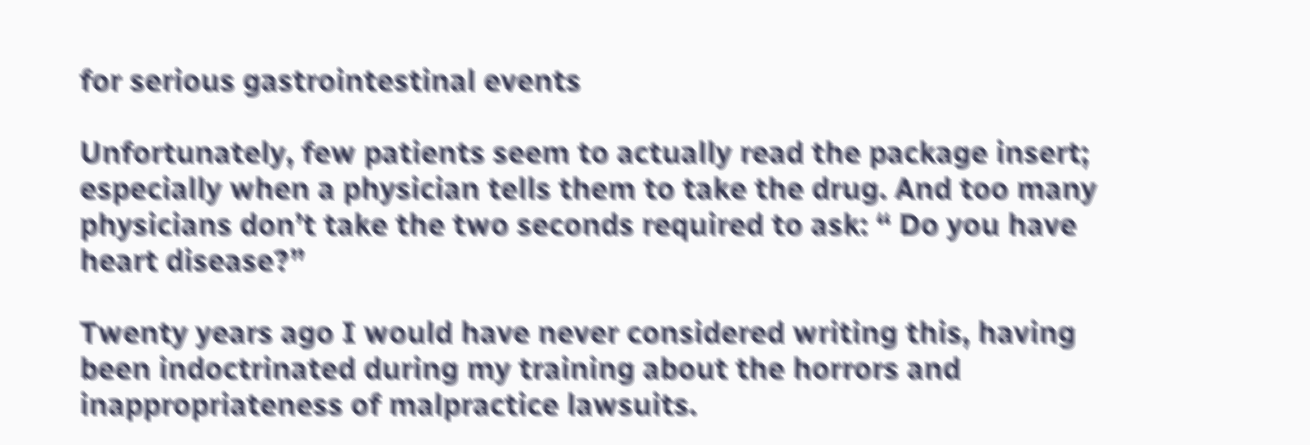for serious gastrointestinal events

Unfortunately, few patients seem to actually read the package insert; especially when a physician tells them to take the drug. And too many physicians don’t take the two seconds required to ask: “ Do you have heart disease?”

Twenty years ago I would have never considered writing this, having been indoctrinated during my training about the horrors and inappropriateness of malpractice lawsuits.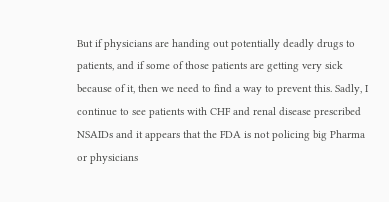But if physicians are handing out potentially deadly drugs to patients, and if some of those patients are getting very sick because of it, then we need to find a way to prevent this. Sadly, I continue to see patients with CHF and renal disease prescribed NSAIDs and it appears that the FDA is not policing big Pharma or physicians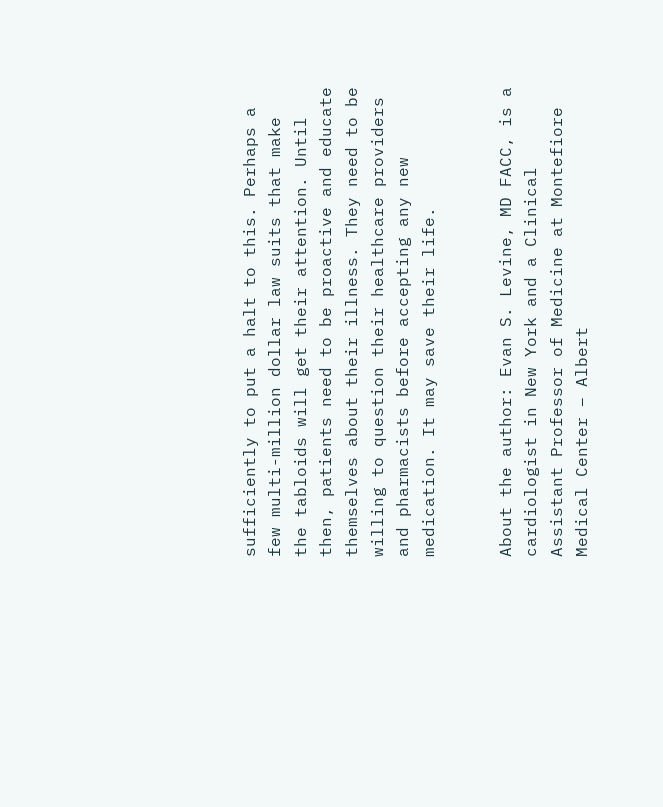sufficiently to put a halt to this. Perhaps a few multi-million dollar law suits that make the tabloids will get their attention. Until then, patients need to be proactive and educate themselves about their illness. They need to be willing to question their healthcare providers and pharmacists before accepting any new medication. It may save their life.


About the author: Evan S. Levine, MD FACC, is a cardiologist in New York and a Clinical Assistant Professor of Medicine at Montefiore Medical Center – Albert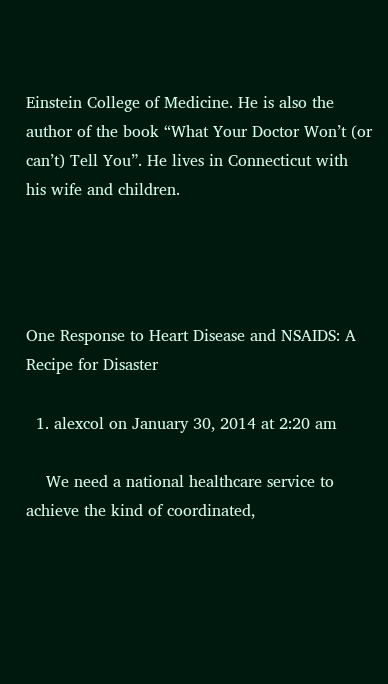Einstein College of Medicine. He is also the author of the book “What Your Doctor Won’t (or can’t) Tell You”. He lives in Connecticut with his wife and children.




One Response to Heart Disease and NSAIDS: A Recipe for Disaster

  1. alexcol on January 30, 2014 at 2:20 am

    We need a national healthcare service to achieve the kind of coordinated,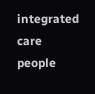integrated care people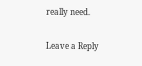really need.

Leave a Reply